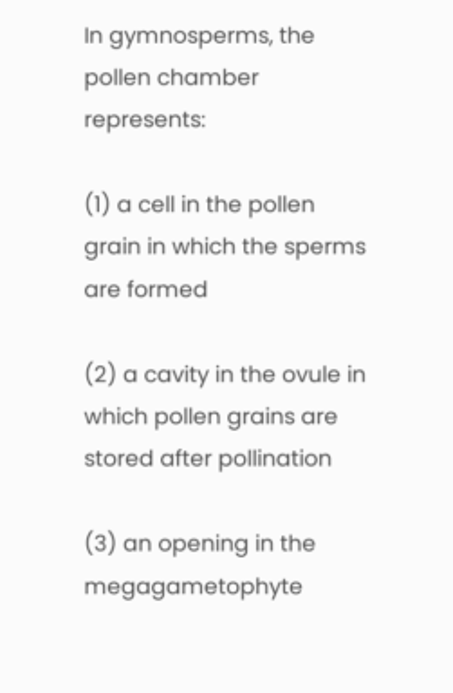In gymnosperms, the pollen chamber represents:

(1) a cell in the pollen grain in which the sperms are formed

(2) a cavity in the ovule in which pollen grains are stored after pollination

(3) an opening in the megagametophyte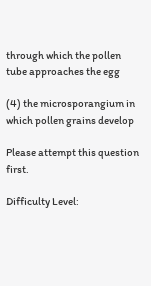through which the pollen tube approaches the egg

(4) the microsporangium in which pollen grains develop

Please attempt this question first.

Difficulty Level: